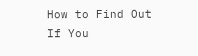How to Find Out If You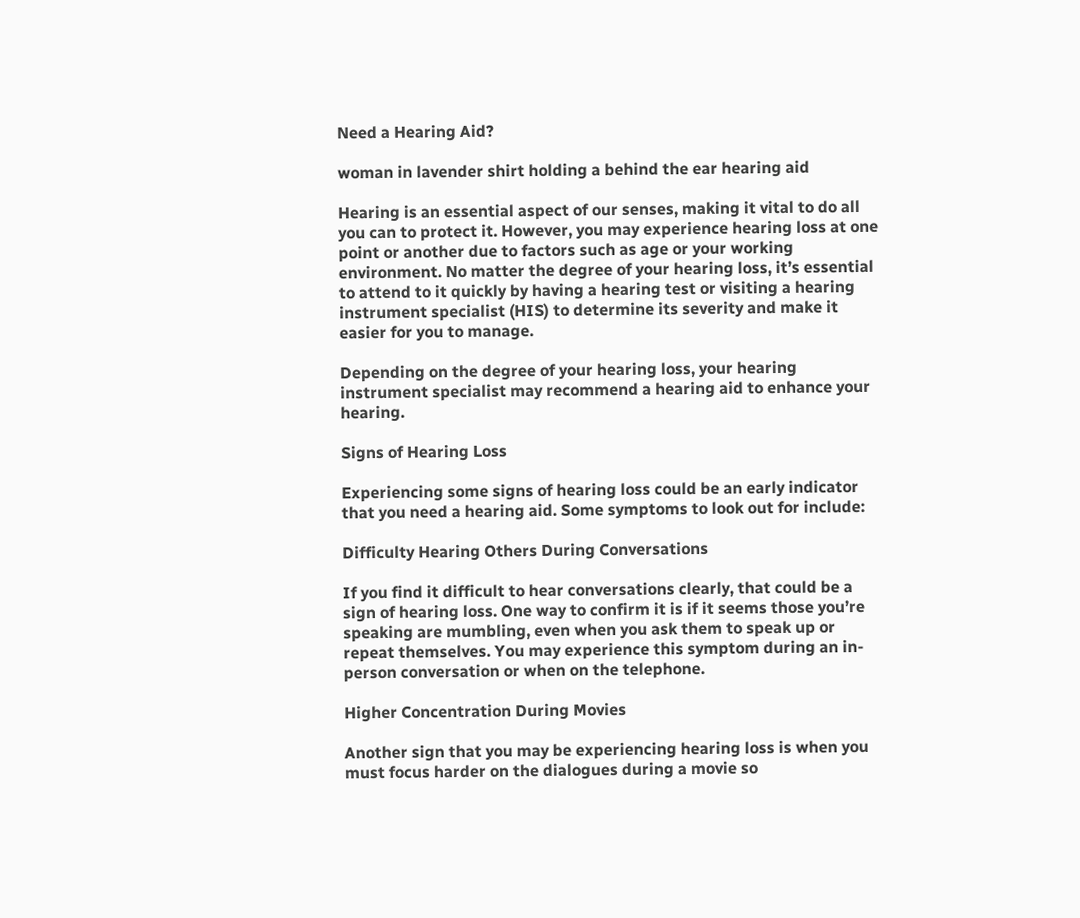Need a Hearing Aid?

woman in lavender shirt holding a behind the ear hearing aid

Hearing is an essential aspect of our senses, making it vital to do all you can to protect it. However, you may experience hearing loss at one point or another due to factors such as age or your working environment. No matter the degree of your hearing loss, it’s essential to attend to it quickly by having a hearing test or visiting a hearing instrument specialist (HIS) to determine its severity and make it easier for you to manage.

Depending on the degree of your hearing loss, your hearing instrument specialist may recommend a hearing aid to enhance your hearing.

Signs of Hearing Loss

Experiencing some signs of hearing loss could be an early indicator that you need a hearing aid. Some symptoms to look out for include:

Difficulty Hearing Others During Conversations

If you find it difficult to hear conversations clearly, that could be a sign of hearing loss. One way to confirm it is if it seems those you’re speaking are mumbling, even when you ask them to speak up or repeat themselves. You may experience this symptom during an in-person conversation or when on the telephone.

Higher Concentration During Movies

Another sign that you may be experiencing hearing loss is when you must focus harder on the dialogues during a movie so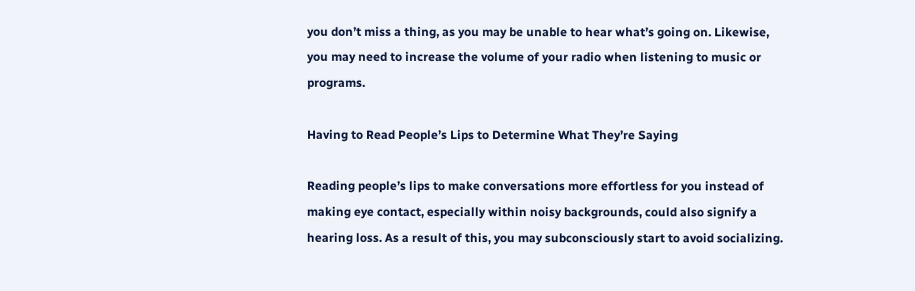you don’t miss a thing, as you may be unable to hear what’s going on. Likewise, you may need to increase the volume of your radio when listening to music or programs.

Having to Read People’s Lips to Determine What They’re Saying

Reading people’s lips to make conversations more effortless for you instead of making eye contact, especially within noisy backgrounds, could also signify a hearing loss. As a result of this, you may subconsciously start to avoid socializing.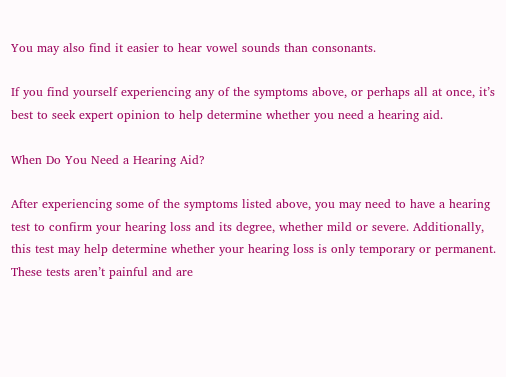You may also find it easier to hear vowel sounds than consonants.

If you find yourself experiencing any of the symptoms above, or perhaps all at once, it’s best to seek expert opinion to help determine whether you need a hearing aid.

When Do You Need a Hearing Aid?

After experiencing some of the symptoms listed above, you may need to have a hearing test to confirm your hearing loss and its degree, whether mild or severe. Additionally, this test may help determine whether your hearing loss is only temporary or permanent. These tests aren’t painful and are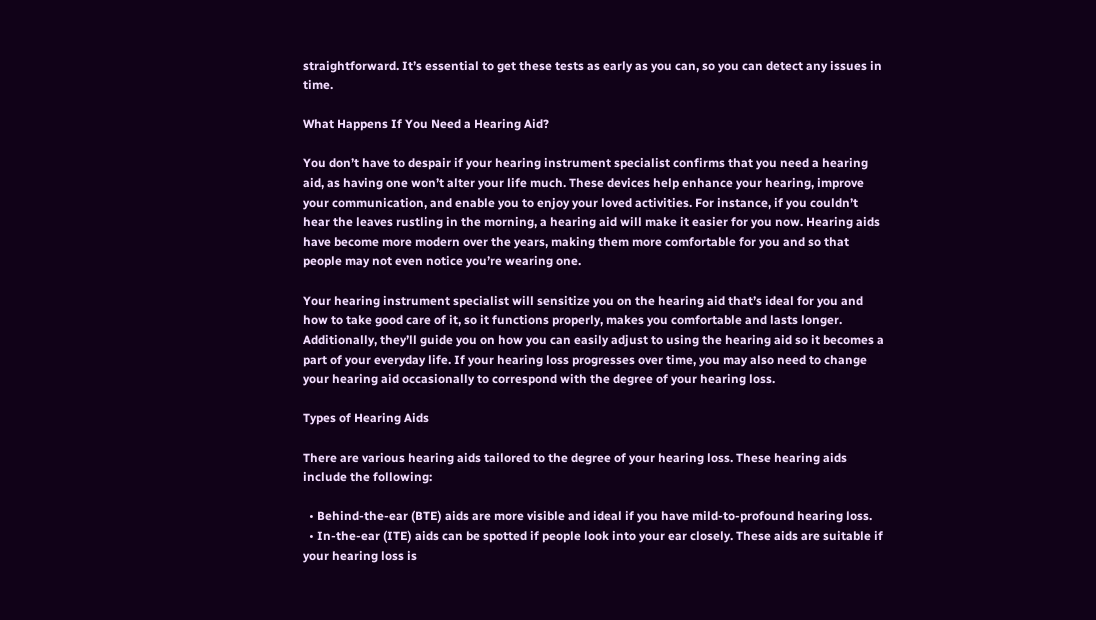straightforward. It’s essential to get these tests as early as you can, so you can detect any issues in time.

What Happens If You Need a Hearing Aid?

You don’t have to despair if your hearing instrument specialist confirms that you need a hearing aid, as having one won’t alter your life much. These devices help enhance your hearing, improve your communication, and enable you to enjoy your loved activities. For instance, if you couldn’t hear the leaves rustling in the morning, a hearing aid will make it easier for you now. Hearing aids have become more modern over the years, making them more comfortable for you and so that people may not even notice you’re wearing one.

Your hearing instrument specialist will sensitize you on the hearing aid that’s ideal for you and how to take good care of it, so it functions properly, makes you comfortable and lasts longer. Additionally, they’ll guide you on how you can easily adjust to using the hearing aid so it becomes a part of your everyday life. If your hearing loss progresses over time, you may also need to change your hearing aid occasionally to correspond with the degree of your hearing loss.

Types of Hearing Aids

There are various hearing aids tailored to the degree of your hearing loss. These hearing aids include the following:

  • Behind-the-ear (BTE) aids are more visible and ideal if you have mild-to-profound hearing loss.
  • In-the-ear (ITE) aids can be spotted if people look into your ear closely. These aids are suitable if your hearing loss is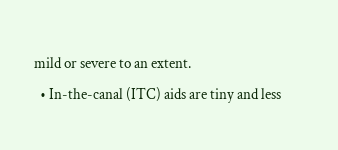mild or severe to an extent.
  • In-the-canal (ITC) aids are tiny and less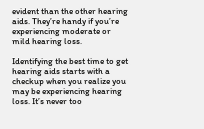evident than the other hearing aids. They’re handy if you’re experiencing moderate or mild hearing loss.

Identifying the best time to get hearing aids starts with a checkup when you realize you may be experiencing hearing loss. It’s never too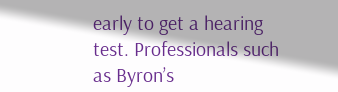early to get a hearing test. Professionals such as Byron’s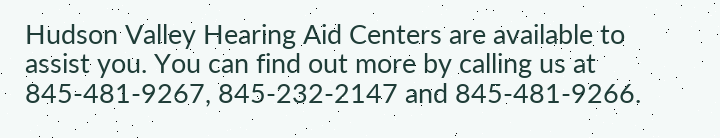Hudson Valley Hearing Aid Centers are available to assist you. You can find out more by calling us at 845-481-9267, 845-232-2147 and 845-481-9266.